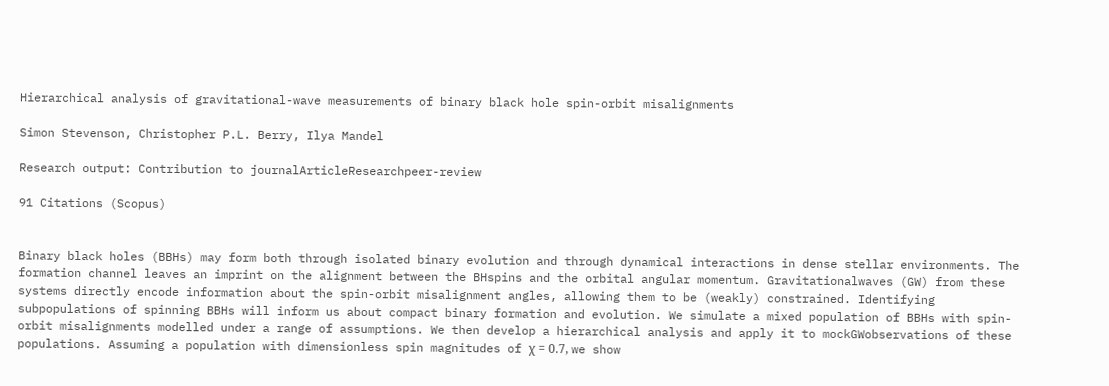Hierarchical analysis of gravitational-wave measurements of binary black hole spin-orbit misalignments

Simon Stevenson, Christopher P.L. Berry, Ilya Mandel

Research output: Contribution to journalArticleResearchpeer-review

91 Citations (Scopus)


Binary black holes (BBHs) may form both through isolated binary evolution and through dynamical interactions in dense stellar environments. The formation channel leaves an imprint on the alignment between the BHspins and the orbital angular momentum. Gravitationalwaves (GW) from these systems directly encode information about the spin-orbit misalignment angles, allowing them to be (weakly) constrained. Identifying subpopulations of spinning BBHs will inform us about compact binary formation and evolution. We simulate a mixed population of BBHs with spin-orbit misalignments modelled under a range of assumptions. We then develop a hierarchical analysis and apply it to mockGWobservations of these populations. Assuming a population with dimensionless spin magnitudes of χ = 0.7, we show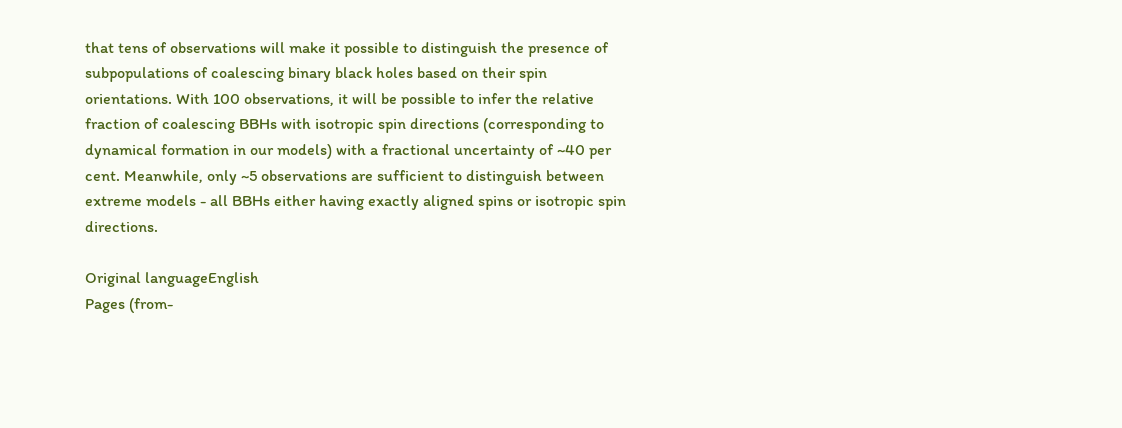that tens of observations will make it possible to distinguish the presence of subpopulations of coalescing binary black holes based on their spin orientations. With 100 observations, it will be possible to infer the relative fraction of coalescing BBHs with isotropic spin directions (corresponding to dynamical formation in our models) with a fractional uncertainty of ~40 per cent. Meanwhile, only ~5 observations are sufficient to distinguish between extreme models - all BBHs either having exactly aligned spins or isotropic spin directions.

Original languageEnglish
Pages (from-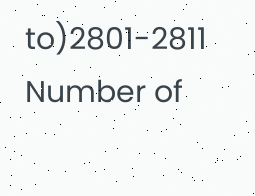to)2801-2811
Number of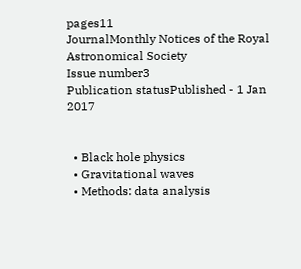pages11
JournalMonthly Notices of the Royal Astronomical Society
Issue number3
Publication statusPublished - 1 Jan 2017


  • Black hole physics
  • Gravitational waves
  • Methods: data analysis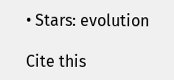• Stars: evolution

Cite this